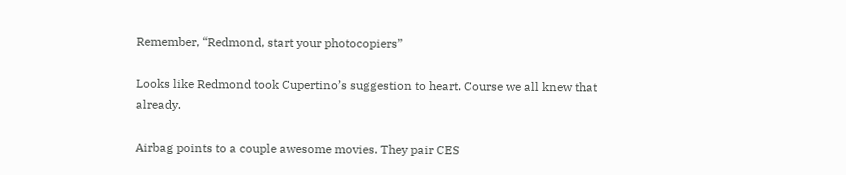Remember, “Redmond, start your photocopiers”

Looks like Redmond took Cupertino’s suggestion to heart. Course we all knew that already.

Airbag points to a couple awesome movies. They pair CES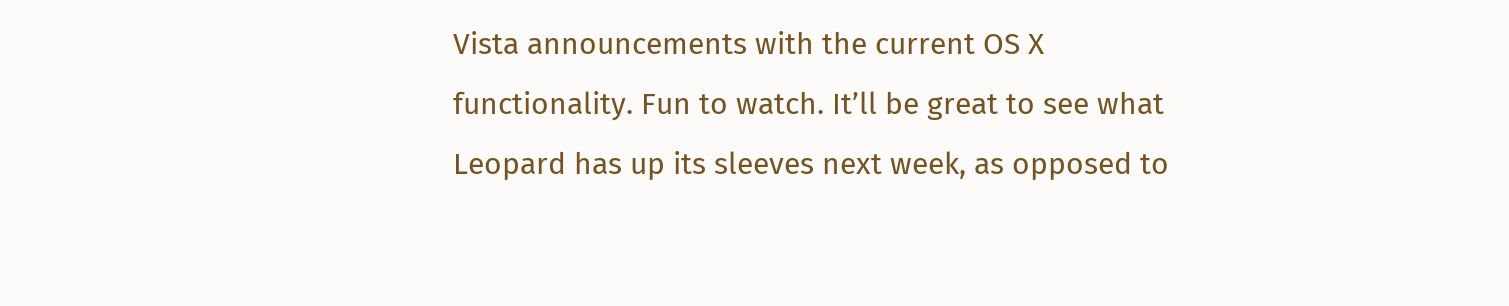Vista announcements with the current OS X functionality. Fun to watch. It’ll be great to see what Leopard has up its sleeves next week, as opposed to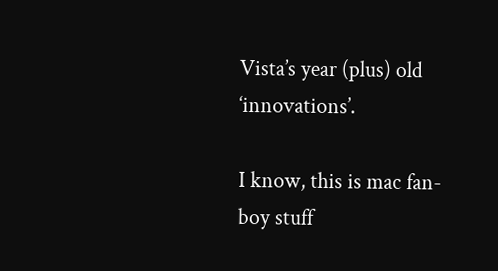Vista’s year (plus) old ‘innovations’.

I know, this is mac fan-boy stuff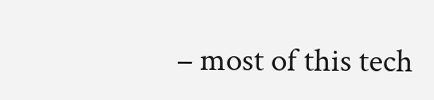– most of this tech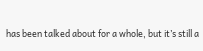has been talked about for a whole, but it’s still a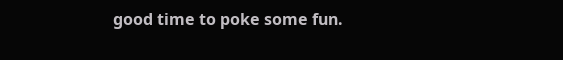good time to poke some fun.